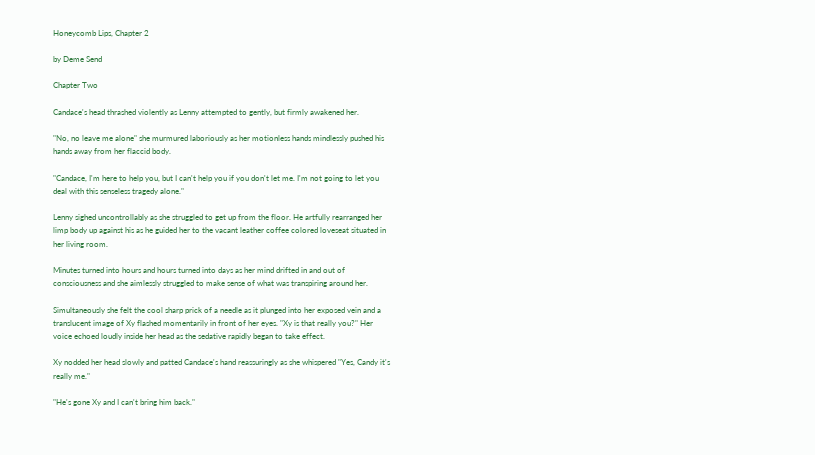Honeycomb Lips, Chapter 2

by Deme Send

Chapter Two

Candace's head thrashed violently as Lenny attempted to gently, but firmly awakened her.

"No, no leave me alone" she murmured laboriously as her motionless hands mindlessly pushed his hands away from her flaccid body.

"Candace, I'm here to help you, but I can't help you if you don't let me. I'm not going to let you deal with this senseless tragedy alone."

Lenny sighed uncontrollably as she struggled to get up from the floor. He artfully rearranged her limp body up against his as he guided her to the vacant leather coffee colored loveseat situated in her living room.

Minutes turned into hours and hours turned into days as her mind drifted in and out of consciousness and she aimlessly struggled to make sense of what was transpiring around her.

Simultaneously she felt the cool sharp prick of a needle as it plunged into her exposed vein and a translucent image of Xy flashed momentarily in front of her eyes. "Xy is that really you?" Her voice echoed loudly inside her head as the sedative rapidly began to take effect.

Xy nodded her head slowly and patted Candace's hand reassuringly as she whispered "Yes, Candy it's really me."

"He's gone Xy and I can't bring him back."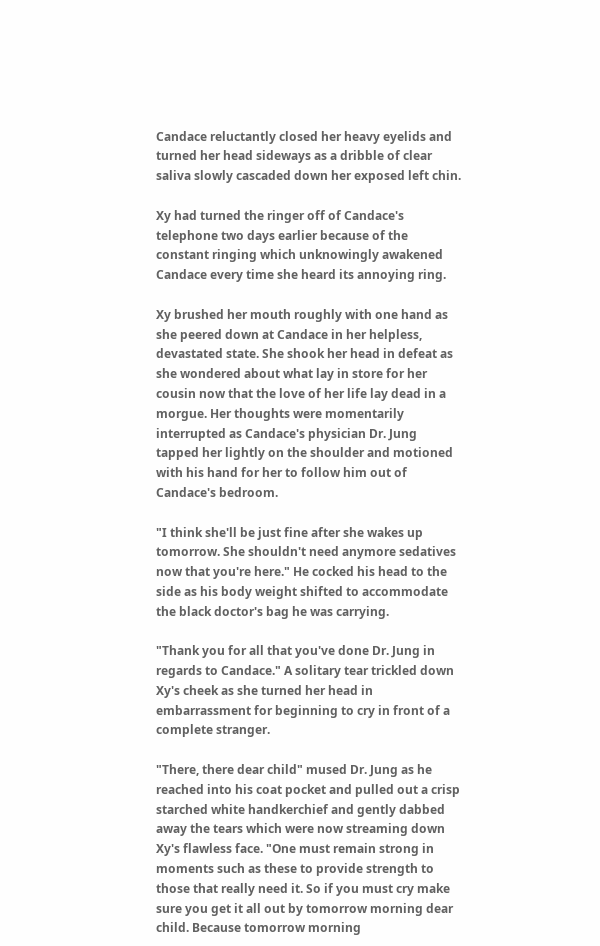Candace reluctantly closed her heavy eyelids and turned her head sideways as a dribble of clear saliva slowly cascaded down her exposed left chin.

Xy had turned the ringer off of Candace's telephone two days earlier because of the constant ringing which unknowingly awakened Candace every time she heard its annoying ring.

Xy brushed her mouth roughly with one hand as she peered down at Candace in her helpless, devastated state. She shook her head in defeat as she wondered about what lay in store for her cousin now that the love of her life lay dead in a morgue. Her thoughts were momentarily interrupted as Candace's physician Dr. Jung tapped her lightly on the shoulder and motioned with his hand for her to follow him out of Candace's bedroom.

"I think she'll be just fine after she wakes up tomorrow. She shouldn't need anymore sedatives now that you're here." He cocked his head to the side as his body weight shifted to accommodate the black doctor's bag he was carrying.

"Thank you for all that you've done Dr. Jung in regards to Candace." A solitary tear trickled down Xy's cheek as she turned her head in embarrassment for beginning to cry in front of a complete stranger.

"There, there dear child" mused Dr. Jung as he reached into his coat pocket and pulled out a crisp starched white handkerchief and gently dabbed away the tears which were now streaming down Xy's flawless face. "One must remain strong in moments such as these to provide strength to those that really need it. So if you must cry make sure you get it all out by tomorrow morning dear child. Because tomorrow morning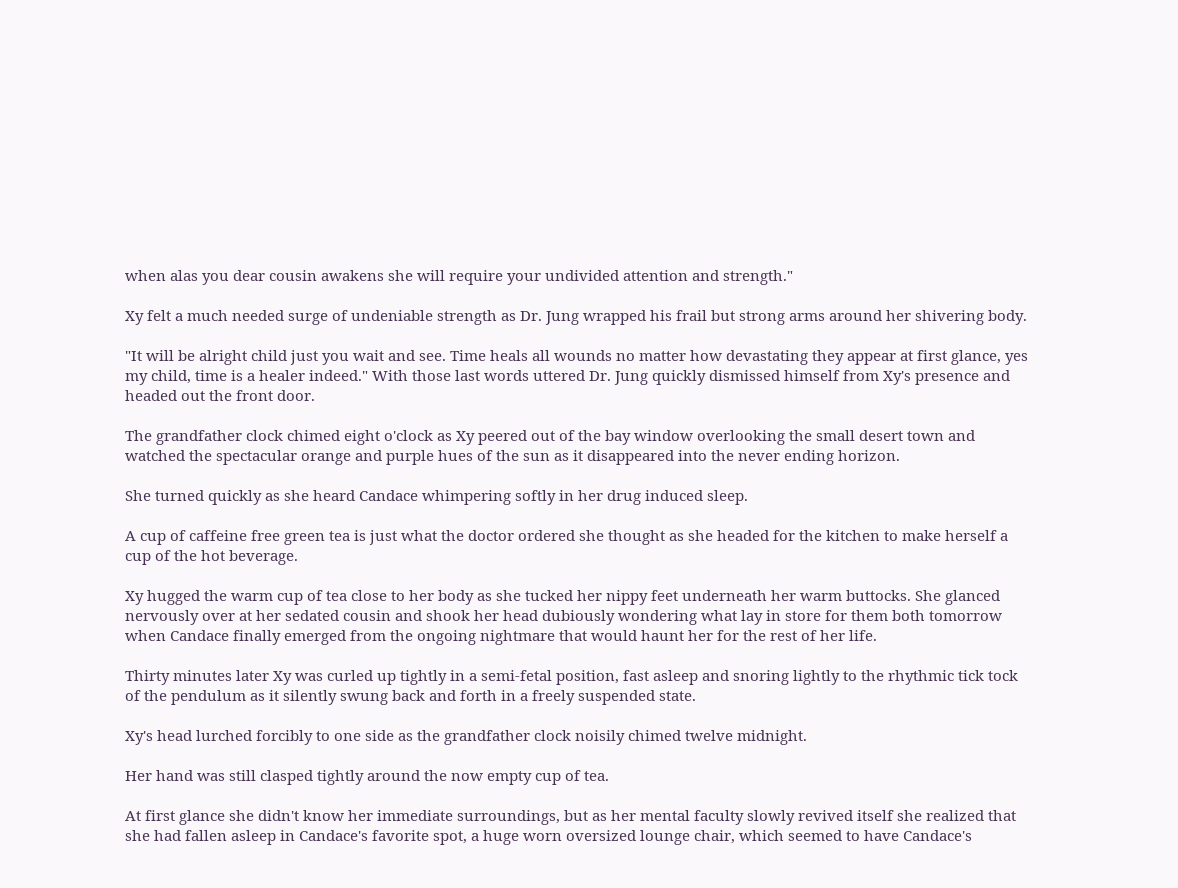when alas you dear cousin awakens she will require your undivided attention and strength."

Xy felt a much needed surge of undeniable strength as Dr. Jung wrapped his frail but strong arms around her shivering body.

"It will be alright child just you wait and see. Time heals all wounds no matter how devastating they appear at first glance, yes my child, time is a healer indeed." With those last words uttered Dr. Jung quickly dismissed himself from Xy's presence and headed out the front door.

The grandfather clock chimed eight o'clock as Xy peered out of the bay window overlooking the small desert town and watched the spectacular orange and purple hues of the sun as it disappeared into the never ending horizon.

She turned quickly as she heard Candace whimpering softly in her drug induced sleep.

A cup of caffeine free green tea is just what the doctor ordered she thought as she headed for the kitchen to make herself a cup of the hot beverage.

Xy hugged the warm cup of tea close to her body as she tucked her nippy feet underneath her warm buttocks. She glanced nervously over at her sedated cousin and shook her head dubiously wondering what lay in store for them both tomorrow when Candace finally emerged from the ongoing nightmare that would haunt her for the rest of her life.

Thirty minutes later Xy was curled up tightly in a semi-fetal position, fast asleep and snoring lightly to the rhythmic tick tock of the pendulum as it silently swung back and forth in a freely suspended state.

Xy's head lurched forcibly to one side as the grandfather clock noisily chimed twelve midnight.

Her hand was still clasped tightly around the now empty cup of tea.

At first glance she didn't know her immediate surroundings, but as her mental faculty slowly revived itself she realized that she had fallen asleep in Candace's favorite spot, a huge worn oversized lounge chair, which seemed to have Candace's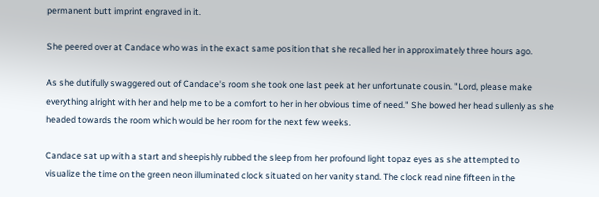permanent butt imprint engraved in it.

She peered over at Candace who was in the exact same position that she recalled her in approximately three hours ago.

As she dutifully swaggered out of Candace's room she took one last peek at her unfortunate cousin. "Lord, please make everything alright with her and help me to be a comfort to her in her obvious time of need." She bowed her head sullenly as she headed towards the room which would be her room for the next few weeks.

Candace sat up with a start and sheepishly rubbed the sleep from her profound light topaz eyes as she attempted to visualize the time on the green neon illuminated clock situated on her vanity stand. The clock read nine fifteen in the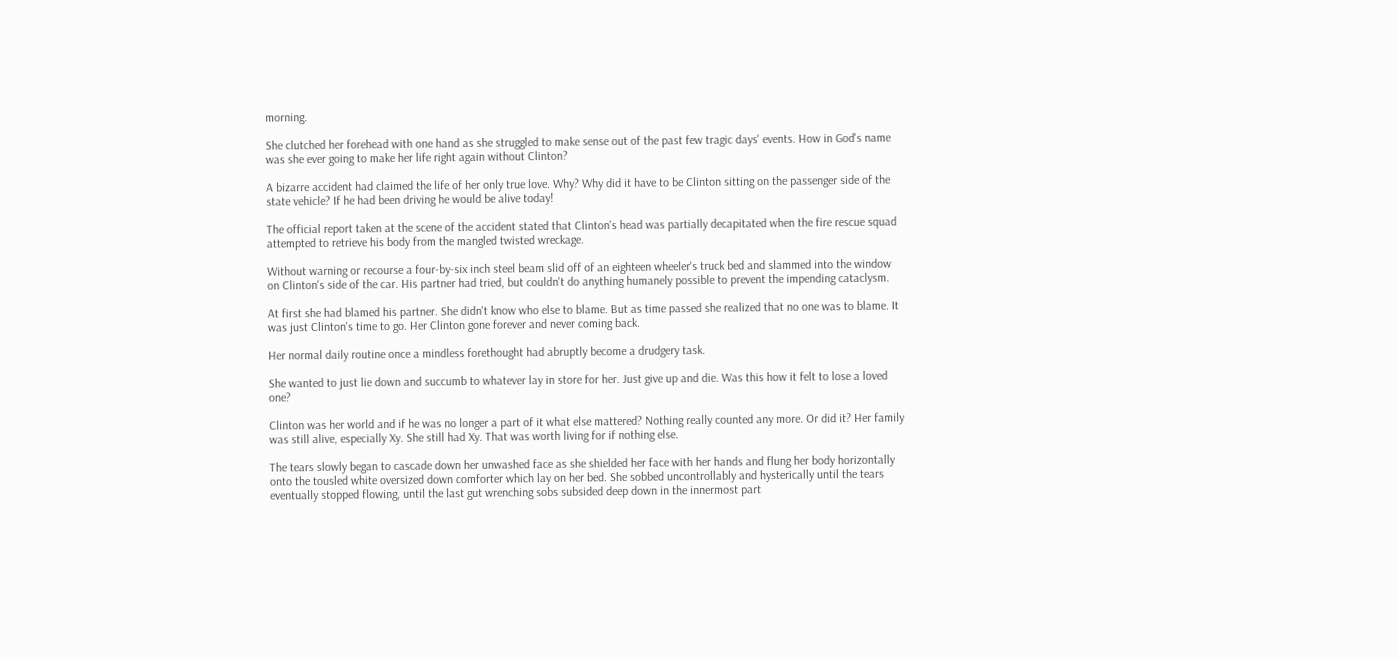morning.

She clutched her forehead with one hand as she struggled to make sense out of the past few tragic days' events. How in God's name was she ever going to make her life right again without Clinton?

A bizarre accident had claimed the life of her only true love. Why? Why did it have to be Clinton sitting on the passenger side of the state vehicle? If he had been driving he would be alive today!

The official report taken at the scene of the accident stated that Clinton's head was partially decapitated when the fire rescue squad attempted to retrieve his body from the mangled twisted wreckage.

Without warning or recourse a four-by-six inch steel beam slid off of an eighteen wheeler's truck bed and slammed into the window on Clinton's side of the car. His partner had tried, but couldn't do anything humanely possible to prevent the impending cataclysm.

At first she had blamed his partner. She didn't know who else to blame. But as time passed she realized that no one was to blame. It was just Clinton's time to go. Her Clinton gone forever and never coming back.

Her normal daily routine once a mindless forethought had abruptly become a drudgery task.

She wanted to just lie down and succumb to whatever lay in store for her. Just give up and die. Was this how it felt to lose a loved one?

Clinton was her world and if he was no longer a part of it what else mattered? Nothing really counted any more. Or did it? Her family was still alive, especially Xy. She still had Xy. That was worth living for if nothing else.

The tears slowly began to cascade down her unwashed face as she shielded her face with her hands and flung her body horizontally onto the tousled white oversized down comforter which lay on her bed. She sobbed uncontrollably and hysterically until the tears eventually stopped flowing, until the last gut wrenching sobs subsided deep down in the innermost part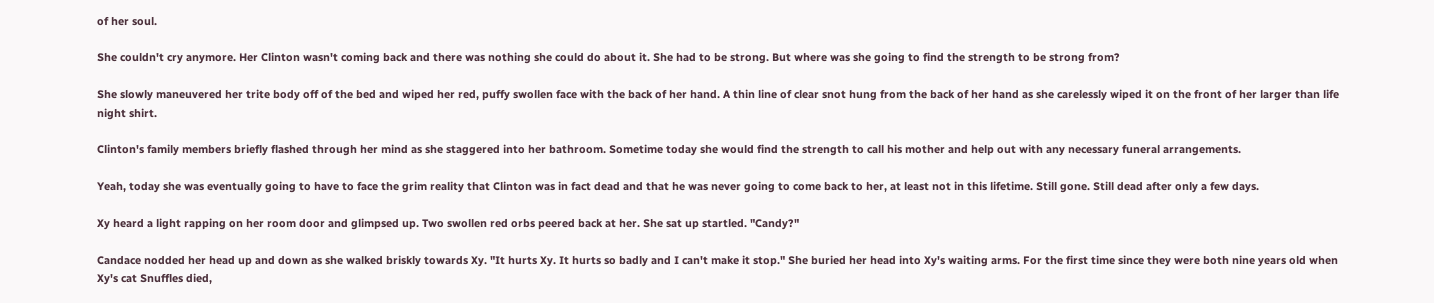of her soul.

She couldn't cry anymore. Her Clinton wasn't coming back and there was nothing she could do about it. She had to be strong. But where was she going to find the strength to be strong from?

She slowly maneuvered her trite body off of the bed and wiped her red, puffy swollen face with the back of her hand. A thin line of clear snot hung from the back of her hand as she carelessly wiped it on the front of her larger than life night shirt.

Clinton's family members briefly flashed through her mind as she staggered into her bathroom. Sometime today she would find the strength to call his mother and help out with any necessary funeral arrangements.

Yeah, today she was eventually going to have to face the grim reality that Clinton was in fact dead and that he was never going to come back to her, at least not in this lifetime. Still gone. Still dead after only a few days.

Xy heard a light rapping on her room door and glimpsed up. Two swollen red orbs peered back at her. She sat up startled. "Candy?"

Candace nodded her head up and down as she walked briskly towards Xy. "It hurts Xy. It hurts so badly and I can't make it stop." She buried her head into Xy's waiting arms. For the first time since they were both nine years old when Xy's cat Snuffles died,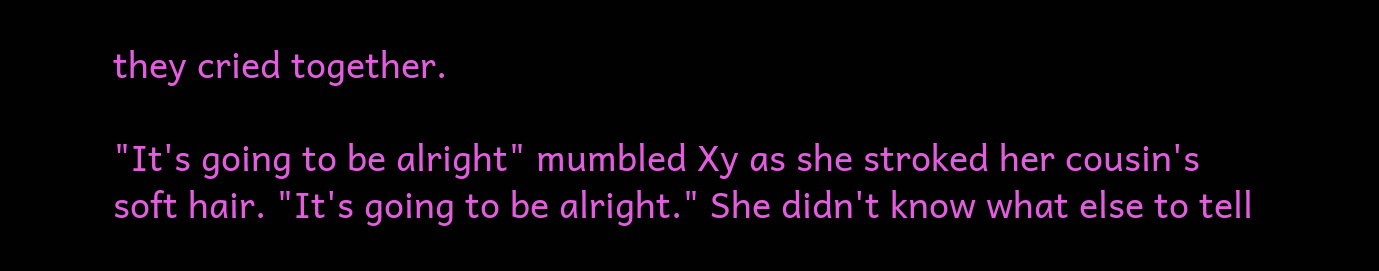they cried together.

"It's going to be alright" mumbled Xy as she stroked her cousin's soft hair. "It's going to be alright." She didn't know what else to tell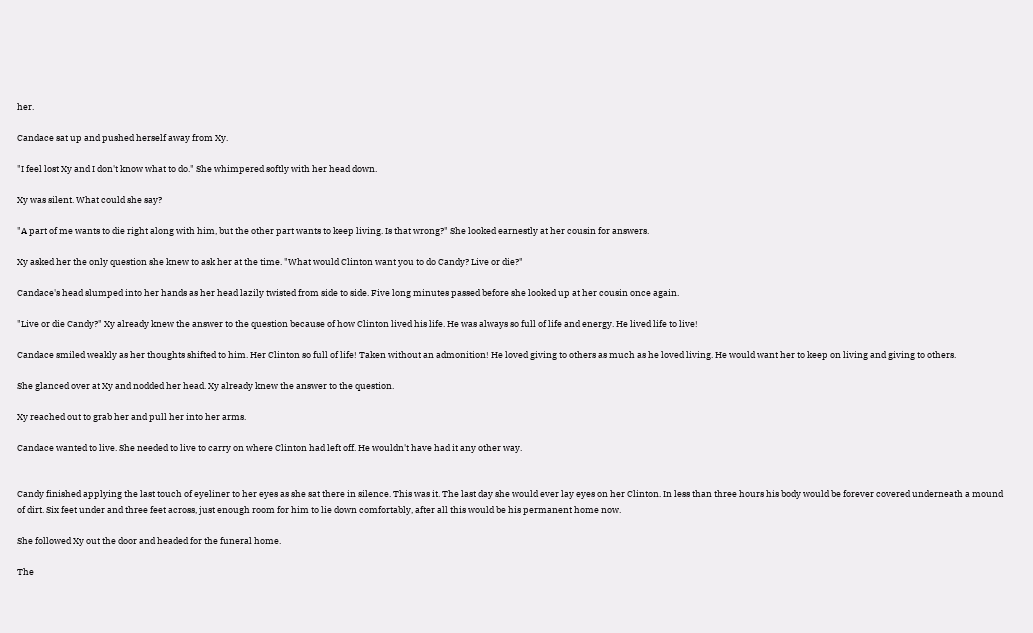her.

Candace sat up and pushed herself away from Xy.

"I feel lost Xy and I don't know what to do." She whimpered softly with her head down.

Xy was silent. What could she say?

"A part of me wants to die right along with him, but the other part wants to keep living. Is that wrong?" She looked earnestly at her cousin for answers.

Xy asked her the only question she knew to ask her at the time. "What would Clinton want you to do Candy? Live or die?"

Candace's head slumped into her hands as her head lazily twisted from side to side. Five long minutes passed before she looked up at her cousin once again.

"Live or die Candy?" Xy already knew the answer to the question because of how Clinton lived his life. He was always so full of life and energy. He lived life to live!

Candace smiled weakly as her thoughts shifted to him. Her Clinton so full of life! Taken without an admonition! He loved giving to others as much as he loved living. He would want her to keep on living and giving to others.

She glanced over at Xy and nodded her head. Xy already knew the answer to the question.

Xy reached out to grab her and pull her into her arms.

Candace wanted to live. She needed to live to carry on where Clinton had left off. He wouldn't have had it any other way.


Candy finished applying the last touch of eyeliner to her eyes as she sat there in silence. This was it. The last day she would ever lay eyes on her Clinton. In less than three hours his body would be forever covered underneath a mound of dirt. Six feet under and three feet across, just enough room for him to lie down comfortably, after all this would be his permanent home now.

She followed Xy out the door and headed for the funeral home.

The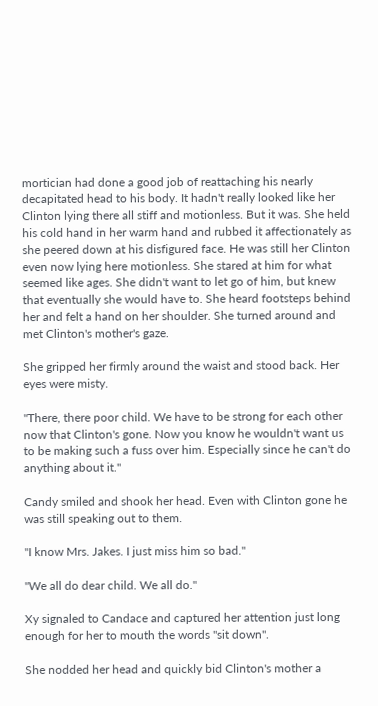mortician had done a good job of reattaching his nearly decapitated head to his body. It hadn't really looked like her Clinton lying there all stiff and motionless. But it was. She held his cold hand in her warm hand and rubbed it affectionately as she peered down at his disfigured face. He was still her Clinton even now lying here motionless. She stared at him for what seemed like ages. She didn't want to let go of him, but knew that eventually she would have to. She heard footsteps behind her and felt a hand on her shoulder. She turned around and met Clinton's mother's gaze.

She gripped her firmly around the waist and stood back. Her eyes were misty.

"There, there poor child. We have to be strong for each other now that Clinton's gone. Now you know he wouldn't want us to be making such a fuss over him. Especially since he can't do anything about it."

Candy smiled and shook her head. Even with Clinton gone he was still speaking out to them.

"I know Mrs. Jakes. I just miss him so bad."

"We all do dear child. We all do."

Xy signaled to Candace and captured her attention just long enough for her to mouth the words "sit down".

She nodded her head and quickly bid Clinton's mother a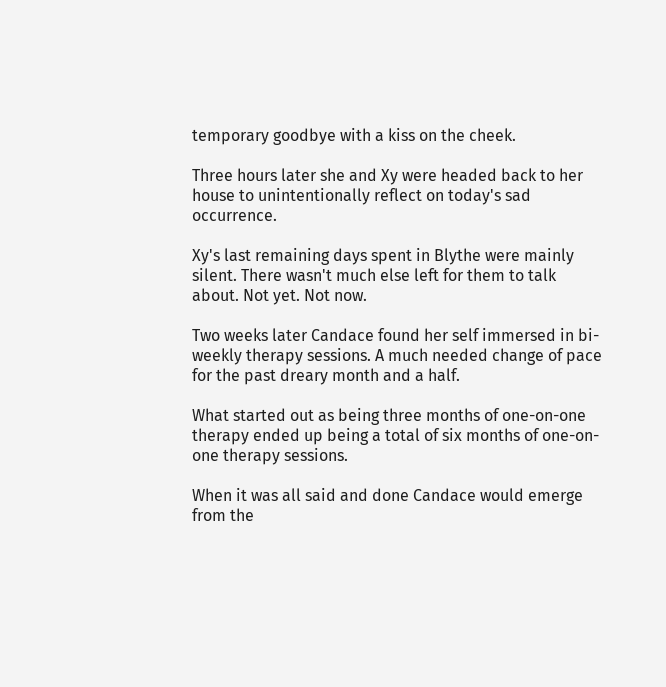temporary goodbye with a kiss on the cheek.

Three hours later she and Xy were headed back to her house to unintentionally reflect on today's sad occurrence.

Xy's last remaining days spent in Blythe were mainly silent. There wasn't much else left for them to talk about. Not yet. Not now.

Two weeks later Candace found her self immersed in bi-weekly therapy sessions. A much needed change of pace for the past dreary month and a half.

What started out as being three months of one-on-one therapy ended up being a total of six months of one-on-one therapy sessions.

When it was all said and done Candace would emerge from the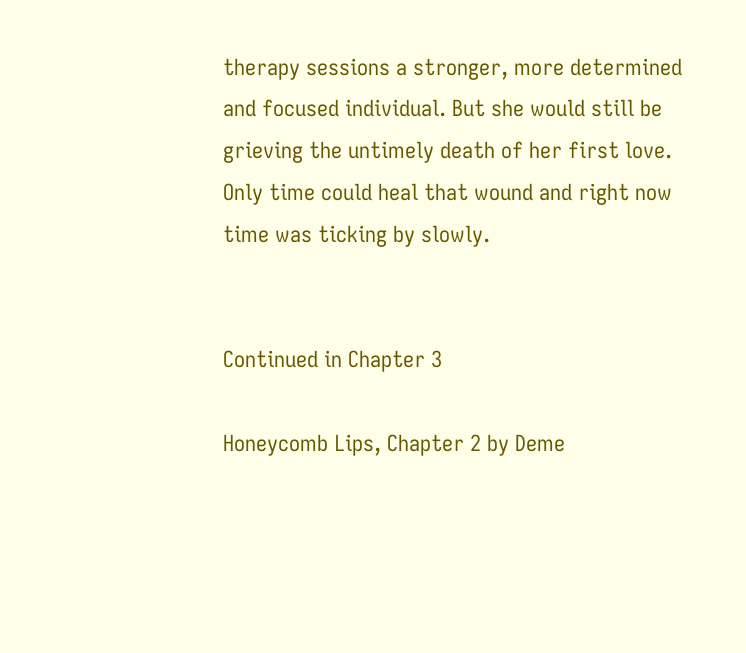therapy sessions a stronger, more determined and focused individual. But she would still be grieving the untimely death of her first love. Only time could heal that wound and right now time was ticking by slowly.


Continued in Chapter 3

Honeycomb Lips, Chapter 2 by Deme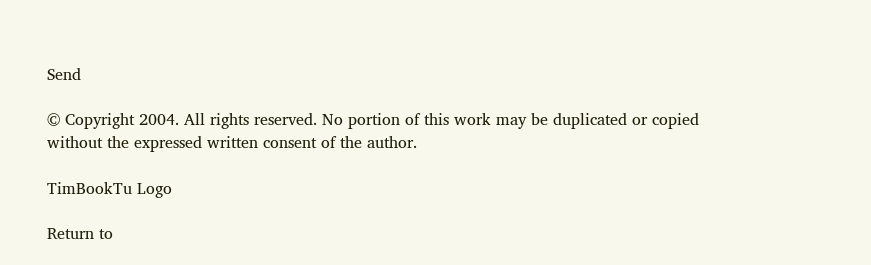Send

© Copyright 2004. All rights reserved. No portion of this work may be duplicated or copied without the expressed written consent of the author.

TimBookTu Logo

Return to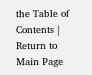the Table of Contents | Return to Main Page